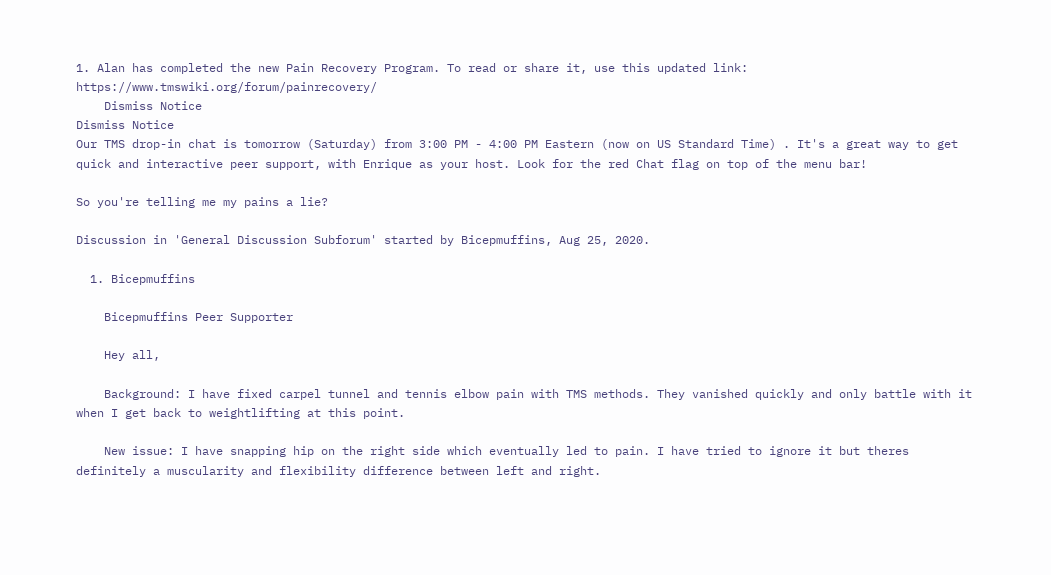1. Alan has completed the new Pain Recovery Program. To read or share it, use this updated link: https://www.tmswiki.org/forum/painrecovery/
    Dismiss Notice
Dismiss Notice
Our TMS drop-in chat is tomorrow (Saturday) from 3:00 PM - 4:00 PM Eastern (now on US Standard Time) . It's a great way to get quick and interactive peer support, with Enrique as your host. Look for the red Chat flag on top of the menu bar!

So you're telling me my pains a lie?

Discussion in 'General Discussion Subforum' started by Bicepmuffins, Aug 25, 2020.

  1. Bicepmuffins

    Bicepmuffins Peer Supporter

    Hey all,

    Background: I have fixed carpel tunnel and tennis elbow pain with TMS methods. They vanished quickly and only battle with it when I get back to weightlifting at this point.

    New issue: I have snapping hip on the right side which eventually led to pain. I have tried to ignore it but theres definitely a muscularity and flexibility difference between left and right.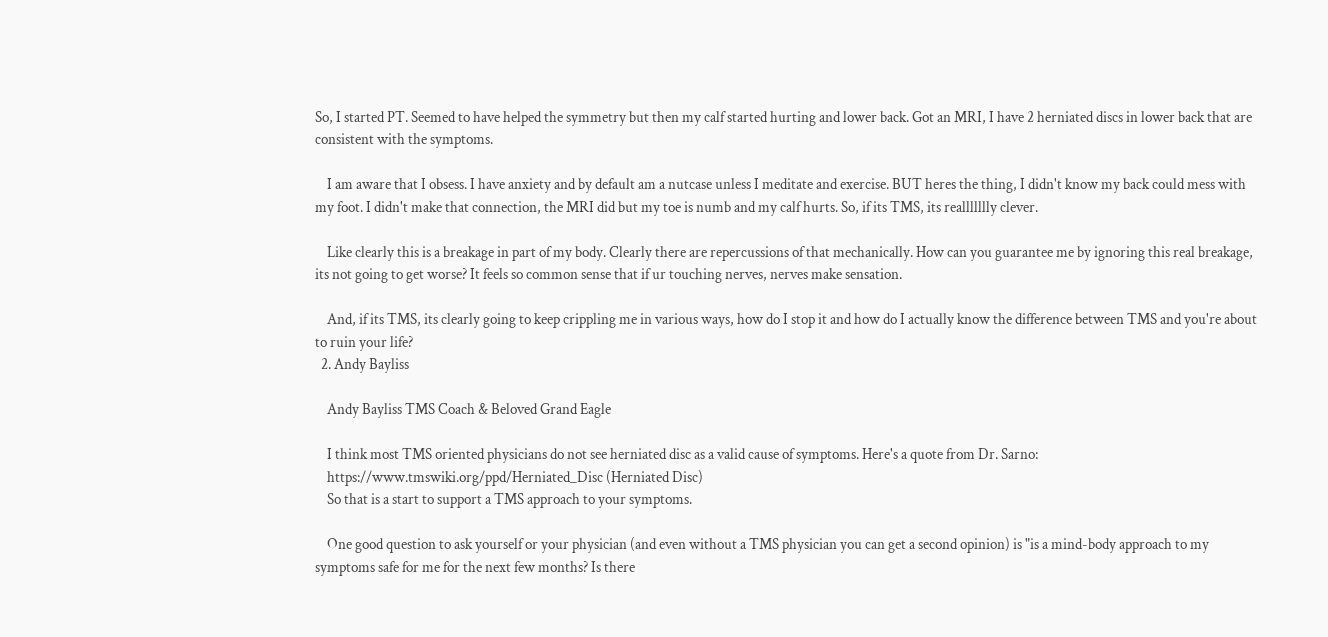So, I started PT. Seemed to have helped the symmetry but then my calf started hurting and lower back. Got an MRI, I have 2 herniated discs in lower back that are consistent with the symptoms.

    I am aware that I obsess. I have anxiety and by default am a nutcase unless I meditate and exercise. BUT heres the thing, I didn't know my back could mess with my foot. I didn't make that connection, the MRI did but my toe is numb and my calf hurts. So, if its TMS, its reallllllly clever.

    Like clearly this is a breakage in part of my body. Clearly there are repercussions of that mechanically. How can you guarantee me by ignoring this real breakage, its not going to get worse? It feels so common sense that if ur touching nerves, nerves make sensation.

    And, if its TMS, its clearly going to keep crippling me in various ways, how do I stop it and how do I actually know the difference between TMS and you're about to ruin your life?
  2. Andy Bayliss

    Andy Bayliss TMS Coach & Beloved Grand Eagle

    I think most TMS oriented physicians do not see herniated disc as a valid cause of symptoms. Here's a quote from Dr. Sarno:
    https://www.tmswiki.org/ppd/Herniated_Disc (Herniated Disc)
    So that is a start to support a TMS approach to your symptoms.

    One good question to ask yourself or your physician (and even without a TMS physician you can get a second opinion) is "is a mind-body approach to my symptoms safe for me for the next few months? Is there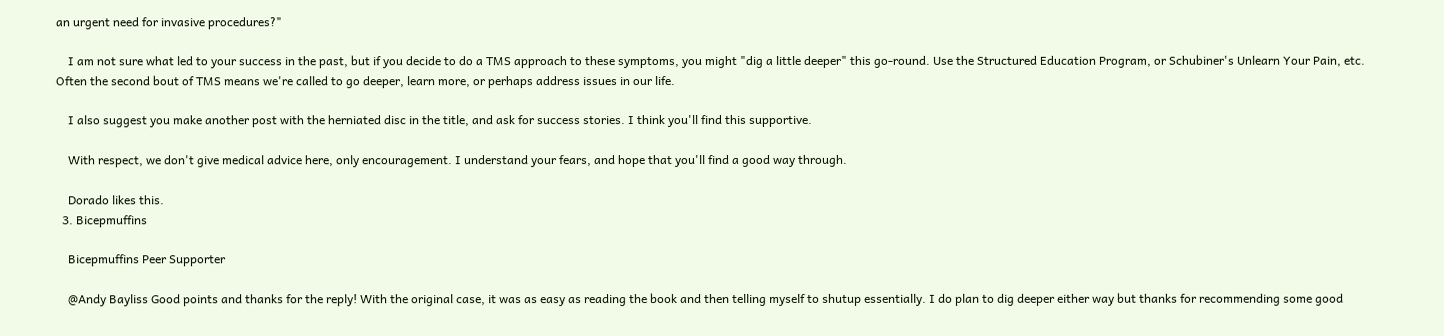an urgent need for invasive procedures?"

    I am not sure what led to your success in the past, but if you decide to do a TMS approach to these symptoms, you might "dig a little deeper" this go-round. Use the Structured Education Program, or Schubiner's Unlearn Your Pain, etc. Often the second bout of TMS means we're called to go deeper, learn more, or perhaps address issues in our life.

    I also suggest you make another post with the herniated disc in the title, and ask for success stories. I think you'll find this supportive.

    With respect, we don't give medical advice here, only encouragement. I understand your fears, and hope that you'll find a good way through.

    Dorado likes this.
  3. Bicepmuffins

    Bicepmuffins Peer Supporter

    @Andy Bayliss Good points and thanks for the reply! With the original case, it was as easy as reading the book and then telling myself to shutup essentially. I do plan to dig deeper either way but thanks for recommending some good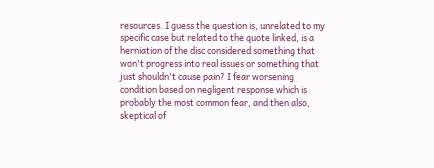resources. I guess the question is, unrelated to my specific case but related to the quote linked, is a herniation of the disc considered something that won't progress into real issues or something that just shouldn't cause pain? I fear worsening condition based on negligent response which is probably the most common fear, and then also, skeptical of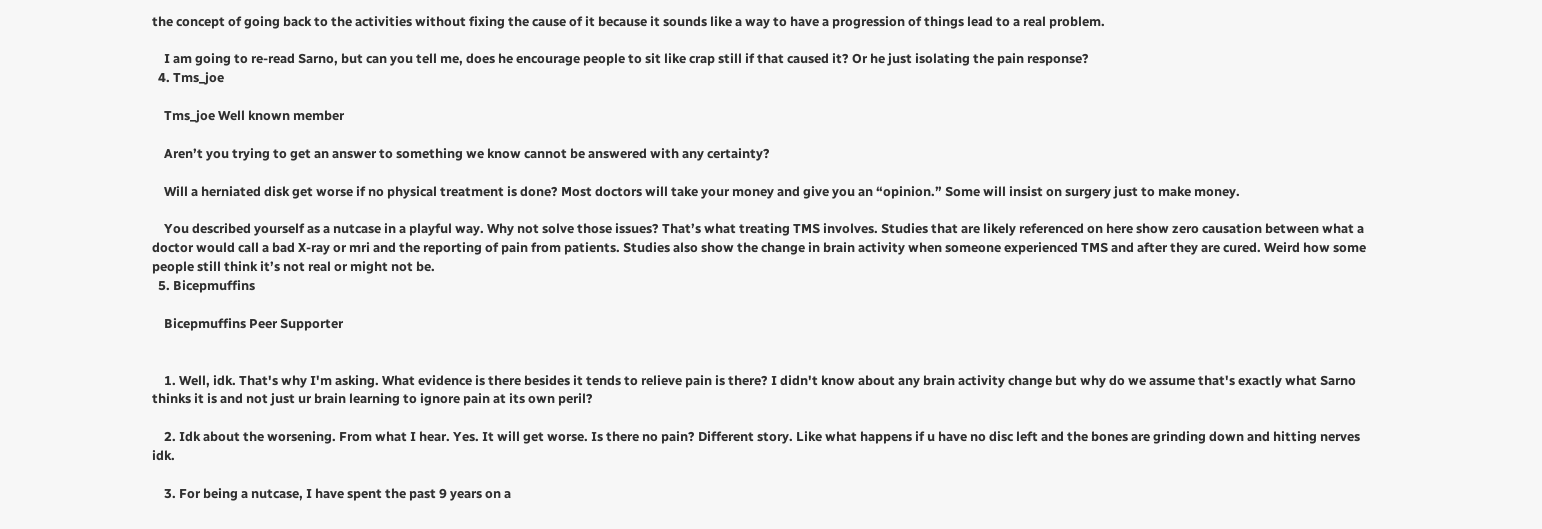the concept of going back to the activities without fixing the cause of it because it sounds like a way to have a progression of things lead to a real problem.

    I am going to re-read Sarno, but can you tell me, does he encourage people to sit like crap still if that caused it? Or he just isolating the pain response?
  4. Tms_joe

    Tms_joe Well known member

    Aren’t you trying to get an answer to something we know cannot be answered with any certainty?

    Will a herniated disk get worse if no physical treatment is done? Most doctors will take your money and give you an “opinion.” Some will insist on surgery just to make money.

    You described yourself as a nutcase in a playful way. Why not solve those issues? That’s what treating TMS involves. Studies that are likely referenced on here show zero causation between what a doctor would call a bad X-ray or mri and the reporting of pain from patients. Studies also show the change in brain activity when someone experienced TMS and after they are cured. Weird how some people still think it’s not real or might not be.
  5. Bicepmuffins

    Bicepmuffins Peer Supporter


    1. Well, idk. That's why I'm asking. What evidence is there besides it tends to relieve pain is there? I didn't know about any brain activity change but why do we assume that's exactly what Sarno thinks it is and not just ur brain learning to ignore pain at its own peril?

    2. Idk about the worsening. From what I hear. Yes. It will get worse. Is there no pain? Different story. Like what happens if u have no disc left and the bones are grinding down and hitting nerves idk.

    3. For being a nutcase, I have spent the past 9 years on a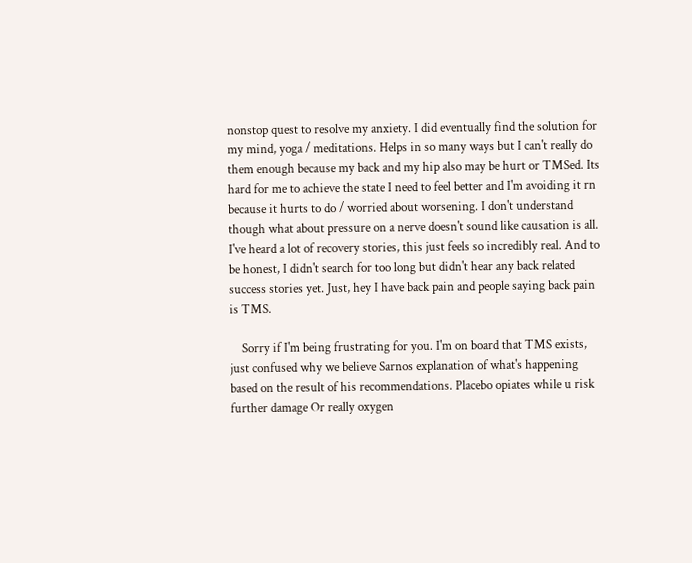nonstop quest to resolve my anxiety. I did eventually find the solution for my mind, yoga / meditations. Helps in so many ways but I can't really do them enough because my back and my hip also may be hurt or TMSed. Its hard for me to achieve the state I need to feel better and I'm avoiding it rn because it hurts to do / worried about worsening. I don't understand though what about pressure on a nerve doesn't sound like causation is all. I've heard a lot of recovery stories, this just feels so incredibly real. And to be honest, I didn't search for too long but didn't hear any back related success stories yet. Just, hey I have back pain and people saying back pain is TMS.

    Sorry if I'm being frustrating for you. I'm on board that TMS exists, just confused why we believe Sarnos explanation of what's happening based on the result of his recommendations. Placebo opiates while u risk further damage Or really oxygen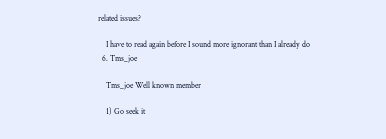related issues?

    I have to read again before I sound more ignorant than I already do
  6. Tms_joe

    Tms_joe Well known member

    1) Go seek it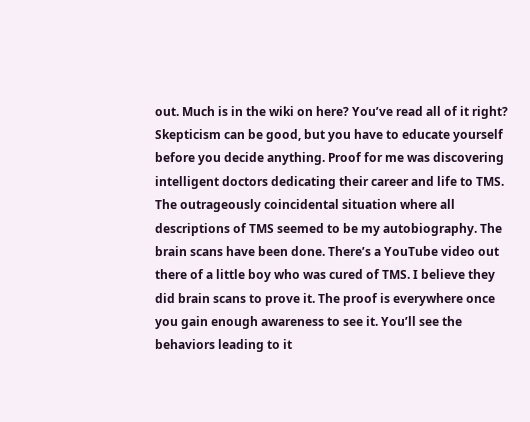out. Much is in the wiki on here? You’ve read all of it right? Skepticism can be good, but you have to educate yourself before you decide anything. Proof for me was discovering intelligent doctors dedicating their career and life to TMS. The outrageously coincidental situation where all descriptions of TMS seemed to be my autobiography. The brain scans have been done. There’s a YouTube video out there of a little boy who was cured of TMS. I believe they did brain scans to prove it. The proof is everywhere once you gain enough awareness to see it. You’ll see the behaviors leading to it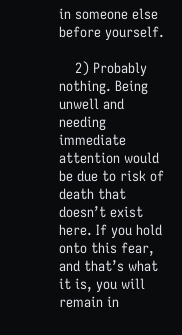in someone else before yourself.

    2) Probably nothing. Being unwell and needing immediate attention would be due to risk of death that doesn’t exist here. If you hold onto this fear, and that’s what it is, you will remain in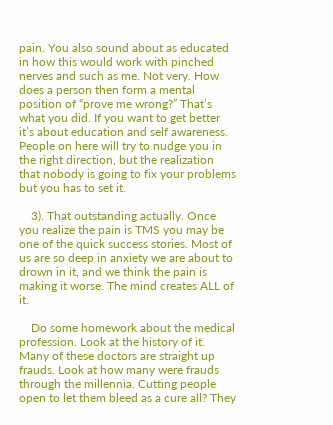pain. You also sound about as educated in how this would work with pinched nerves and such as me. Not very. How does a person then form a mental position of “prove me wrong?” That’s what you did. If you want to get better it’s about education and self awareness. People on here will try to nudge you in the right direction, but the realization that nobody is going to fix your problems but you has to set it.

    3). That outstanding actually. Once you realize the pain is TMS you may be one of the quick success stories. Most of us are so deep in anxiety we are about to drown in it, and we think the pain is making it worse. The mind creates ALL of it.

    Do some homework about the medical profession. Look at the history of it. Many of these doctors are straight up frauds. Look at how many were frauds through the millennia. Cutting people open to let them bleed as a cure all? They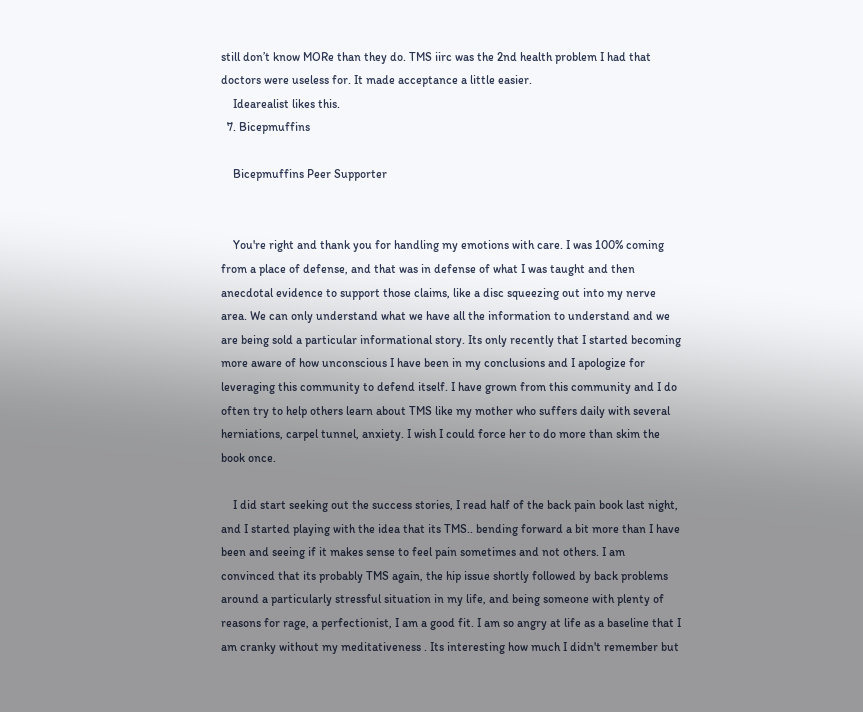still don’t know MORe than they do. TMS iirc was the 2nd health problem I had that doctors were useless for. It made acceptance a little easier.
    Idearealist likes this.
  7. Bicepmuffins

    Bicepmuffins Peer Supporter


    You're right and thank you for handling my emotions with care. I was 100% coming from a place of defense, and that was in defense of what I was taught and then anecdotal evidence to support those claims, like a disc squeezing out into my nerve area. We can only understand what we have all the information to understand and we are being sold a particular informational story. Its only recently that I started becoming more aware of how unconscious I have been in my conclusions and I apologize for leveraging this community to defend itself. I have grown from this community and I do often try to help others learn about TMS like my mother who suffers daily with several herniations, carpel tunnel, anxiety. I wish I could force her to do more than skim the book once.

    I did start seeking out the success stories, I read half of the back pain book last night, and I started playing with the idea that its TMS.. bending forward a bit more than I have been and seeing if it makes sense to feel pain sometimes and not others. I am convinced that its probably TMS again, the hip issue shortly followed by back problems around a particularly stressful situation in my life, and being someone with plenty of reasons for rage, a perfectionist, I am a good fit. I am so angry at life as a baseline that I am cranky without my meditativeness . Its interesting how much I didn't remember but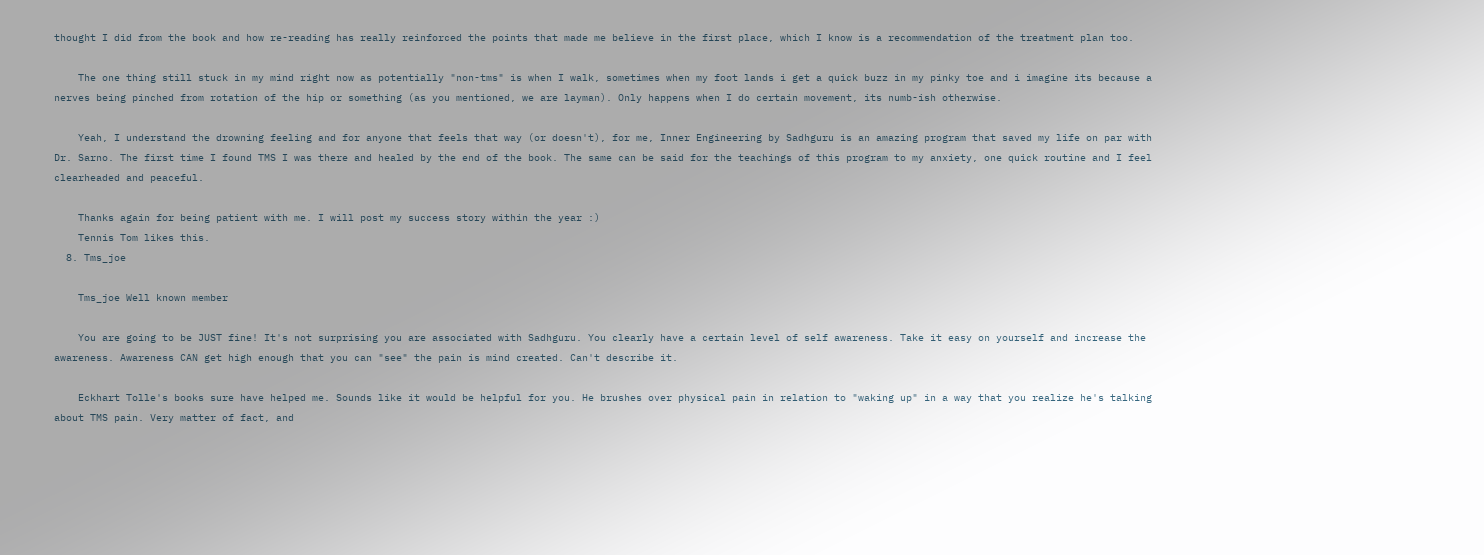thought I did from the book and how re-reading has really reinforced the points that made me believe in the first place, which I know is a recommendation of the treatment plan too.

    The one thing still stuck in my mind right now as potentially "non-tms" is when I walk, sometimes when my foot lands i get a quick buzz in my pinky toe and i imagine its because a nerves being pinched from rotation of the hip or something (as you mentioned, we are layman). Only happens when I do certain movement, its numb-ish otherwise.

    Yeah, I understand the drowning feeling and for anyone that feels that way (or doesn't), for me, Inner Engineering by Sadhguru is an amazing program that saved my life on par with Dr. Sarno. The first time I found TMS I was there and healed by the end of the book. The same can be said for the teachings of this program to my anxiety, one quick routine and I feel clearheaded and peaceful.

    Thanks again for being patient with me. I will post my success story within the year :)
    Tennis Tom likes this.
  8. Tms_joe

    Tms_joe Well known member

    You are going to be JUST fine! It's not surprising you are associated with Sadhguru. You clearly have a certain level of self awareness. Take it easy on yourself and increase the awareness. Awareness CAN get high enough that you can "see" the pain is mind created. Can't describe it.

    Eckhart Tolle's books sure have helped me. Sounds like it would be helpful for you. He brushes over physical pain in relation to "waking up" in a way that you realize he's talking about TMS pain. Very matter of fact, and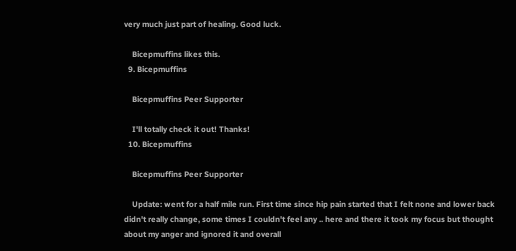very much just part of healing. Good luck.

    Bicepmuffins likes this.
  9. Bicepmuffins

    Bicepmuffins Peer Supporter

    I'll totally check it out! Thanks!
  10. Bicepmuffins

    Bicepmuffins Peer Supporter

    Update: went for a half mile run. First time since hip pain started that I felt none and lower back didn't really change, some times I couldn't feel any .. here and there it took my focus but thought about my anger and ignored it and overall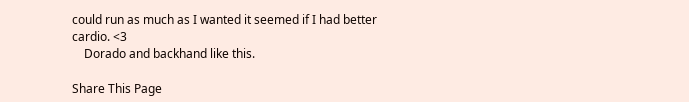could run as much as I wanted it seemed if I had better cardio. <3
    Dorado and backhand like this.

Share This Page